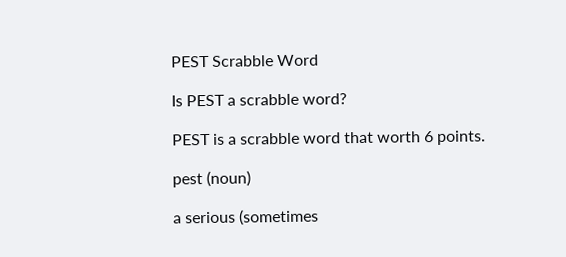PEST Scrabble Word

Is PEST a scrabble word?

PEST is a scrabble word that worth 6 points.

pest (noun)

a serious (sometimes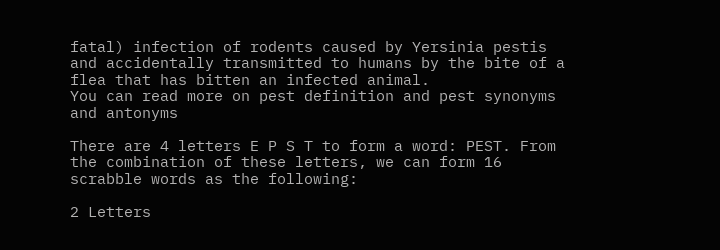fatal) infection of rodents caused by Yersinia pestis and accidentally transmitted to humans by the bite of a flea that has bitten an infected animal.
You can read more on pest definition and pest synonyms and antonyms

There are 4 letters E P S T to form a word: PEST. From the combination of these letters, we can form 16 scrabble words as the following:

2 Letters